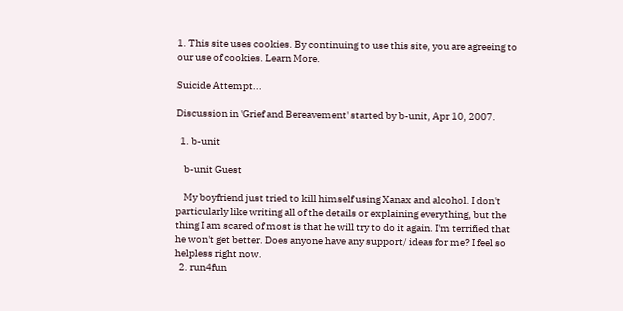1. This site uses cookies. By continuing to use this site, you are agreeing to our use of cookies. Learn More.

Suicide Attempt...

Discussion in 'Grief and Bereavement' started by b-unit, Apr 10, 2007.

  1. b-unit

    b-unit Guest

    My boyfriend just tried to kill himself using Xanax and alcohol. I don't particularly like writing all of the details or explaining everything, but the thing I am scared of most is that he will try to do it again. I'm terrified that he won't get better. Does anyone have any support/ ideas for me? I feel so helpless right now.
  2. run4fun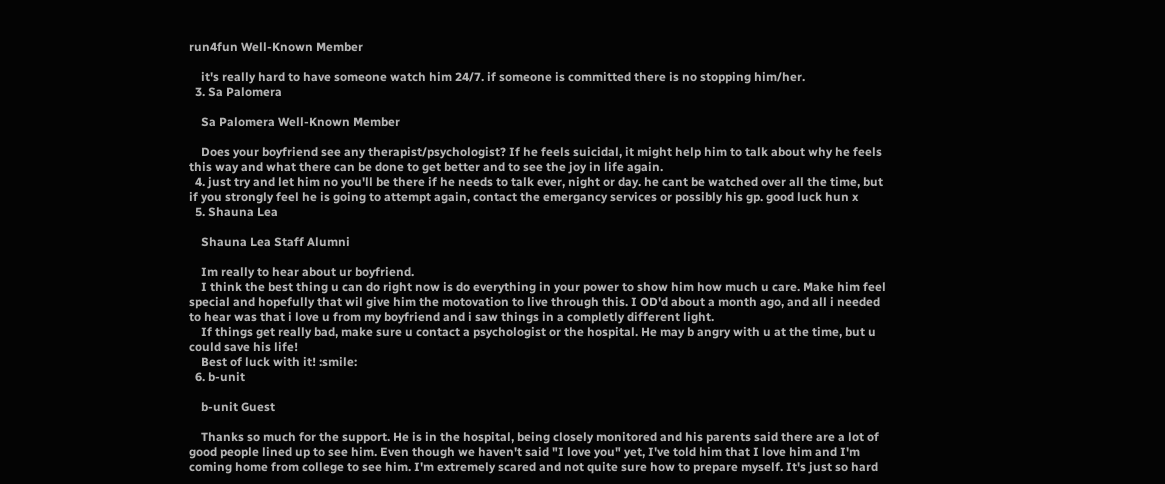run4fun Well-Known Member

    it's really hard to have someone watch him 24/7. if someone is committed there is no stopping him/her.
  3. Sa Palomera

    Sa Palomera Well-Known Member

    Does your boyfriend see any therapist/psychologist? If he feels suicidal, it might help him to talk about why he feels this way and what there can be done to get better and to see the joy in life again.
  4. just try and let him no you'll be there if he needs to talk ever, night or day. he cant be watched over all the time, but if you strongly feel he is going to attempt again, contact the emergancy services or possibly his gp. good luck hun x
  5. Shauna Lea

    Shauna Lea Staff Alumni

    Im really to hear about ur boyfriend.
    I think the best thing u can do right now is do everything in your power to show him how much u care. Make him feel special and hopefully that wil give him the motovation to live through this. I OD'd about a month ago, and all i needed to hear was that i love u from my boyfriend and i saw things in a completly different light.
    If things get really bad, make sure u contact a psychologist or the hospital. He may b angry with u at the time, but u could save his life!
    Best of luck with it! :smile:
  6. b-unit

    b-unit Guest

    Thanks so much for the support. He is in the hospital, being closely monitored and his parents said there are a lot of good people lined up to see him. Even though we haven't said "I love you" yet, I've told him that I love him and I'm coming home from college to see him. I'm extremely scared and not quite sure how to prepare myself. It's just so hard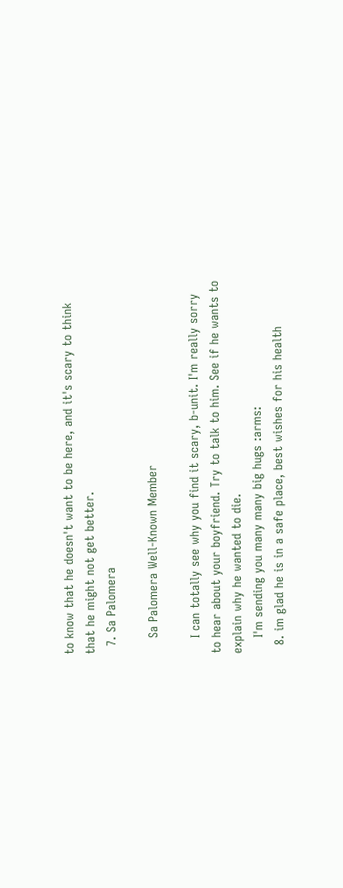to know that he doesn't want to be here, and it's scary to think that he might not get better.
  7. Sa Palomera

    Sa Palomera Well-Known Member

    I can totally see why you find it scary, b-unit. I'm really sorry to hear about your boyfriend. Try to talk to him. See if he wants to explain why he wanted to die.
    I'm sending you many many big hugs :arms:
  8. im glad he is in a safe place, best wishes for his health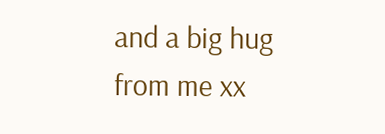and a big hug from me xx